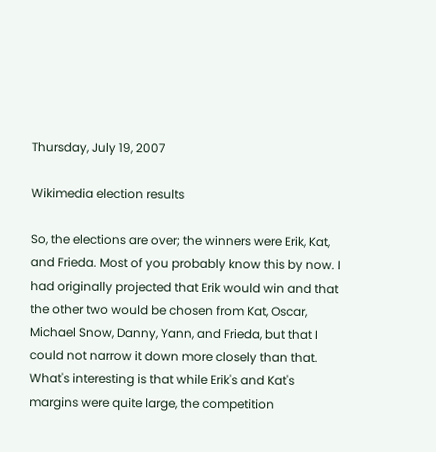Thursday, July 19, 2007

Wikimedia election results

So, the elections are over; the winners were Erik, Kat, and Frieda. Most of you probably know this by now. I had originally projected that Erik would win and that the other two would be chosen from Kat, Oscar, Michael Snow, Danny, Yann, and Frieda, but that I could not narrow it down more closely than that. What's interesting is that while Erik's and Kat's margins were quite large, the competition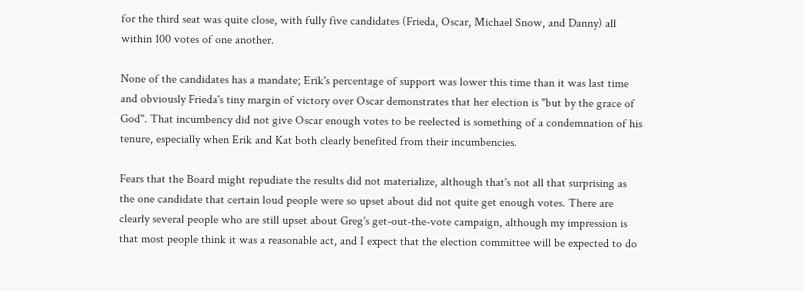for the third seat was quite close, with fully five candidates (Frieda, Oscar, Michael Snow, and Danny) all within 100 votes of one another.

None of the candidates has a mandate; Erik's percentage of support was lower this time than it was last time and obviously Frieda's tiny margin of victory over Oscar demonstrates that her election is "but by the grace of God". That incumbency did not give Oscar enough votes to be reelected is something of a condemnation of his tenure, especially when Erik and Kat both clearly benefited from their incumbencies.

Fears that the Board might repudiate the results did not materialize, although that's not all that surprising as the one candidate that certain loud people were so upset about did not quite get enough votes. There are clearly several people who are still upset about Greg's get-out-the-vote campaign, although my impression is that most people think it was a reasonable act, and I expect that the election committee will be expected to do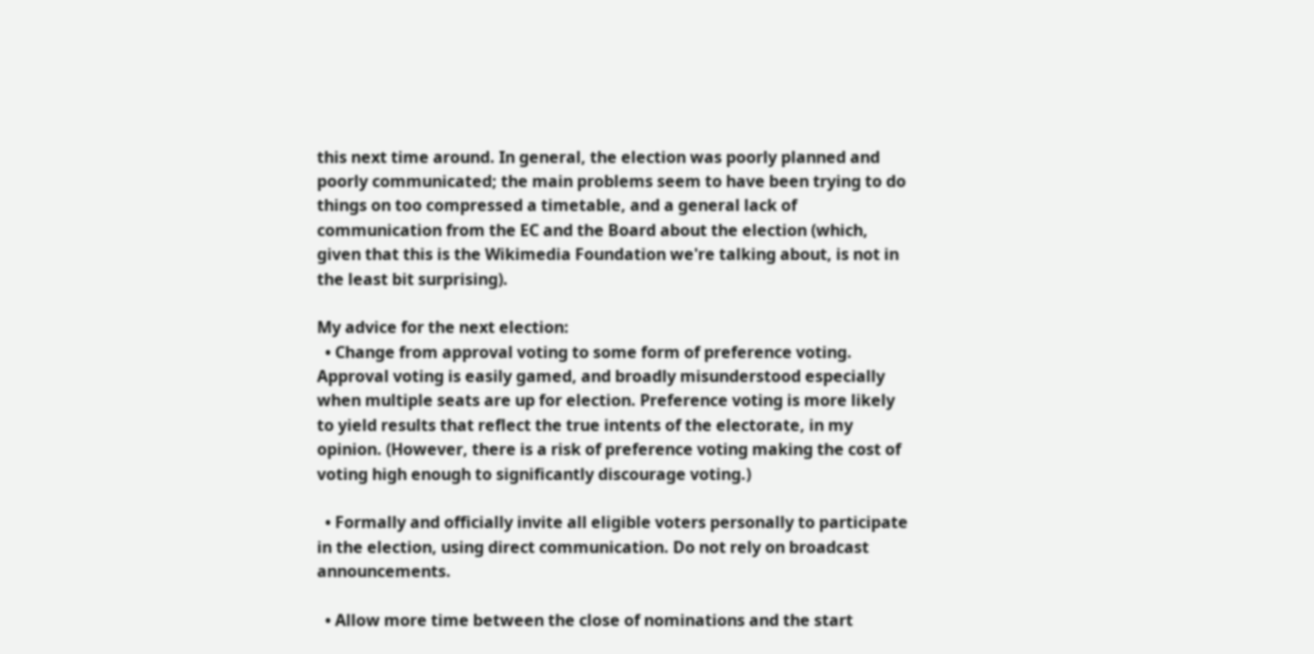this next time around. In general, the election was poorly planned and poorly communicated; the main problems seem to have been trying to do things on too compressed a timetable, and a general lack of communication from the EC and the Board about the election (which, given that this is the Wikimedia Foundation we're talking about, is not in the least bit surprising).

My advice for the next election:
  • Change from approval voting to some form of preference voting. Approval voting is easily gamed, and broadly misunderstood especially when multiple seats are up for election. Preference voting is more likely to yield results that reflect the true intents of the electorate, in my opinion. (However, there is a risk of preference voting making the cost of voting high enough to significantly discourage voting.)

  • Formally and officially invite all eligible voters personally to participate in the election, using direct communication. Do not rely on broadcast announcements.

  • Allow more time between the close of nominations and the start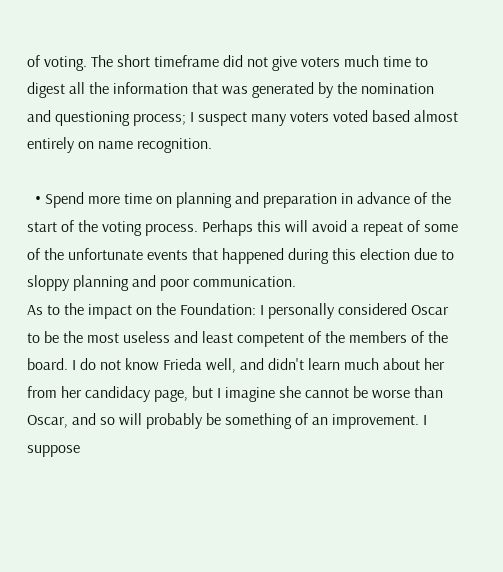of voting. The short timeframe did not give voters much time to digest all the information that was generated by the nomination and questioning process; I suspect many voters voted based almost entirely on name recognition.

  • Spend more time on planning and preparation in advance of the start of the voting process. Perhaps this will avoid a repeat of some of the unfortunate events that happened during this election due to sloppy planning and poor communication.
As to the impact on the Foundation: I personally considered Oscar to be the most useless and least competent of the members of the board. I do not know Frieda well, and didn't learn much about her from her candidacy page, but I imagine she cannot be worse than Oscar, and so will probably be something of an improvement. I suppose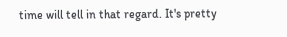time will tell in that regard. It's pretty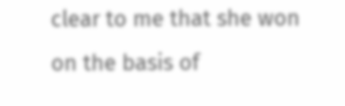clear to me that she won on the basis of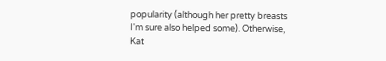popularity (although her pretty breasts I'm sure also helped some). Otherwise, Kat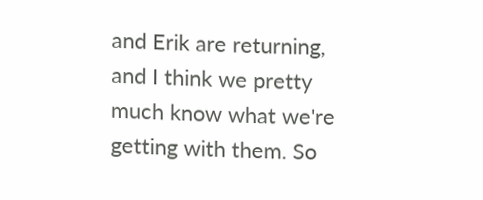and Erik are returning, and I think we pretty much know what we're getting with them. So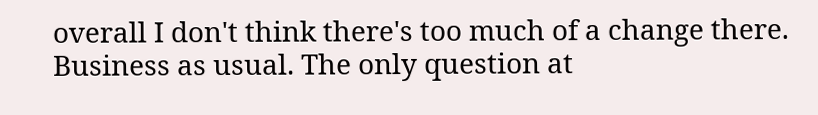overall I don't think there's too much of a change there. Business as usual. The only question at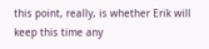this point, really, is whether Erik will keep this time any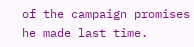of the campaign promises he made last time.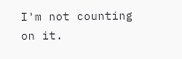I'm not counting on it.